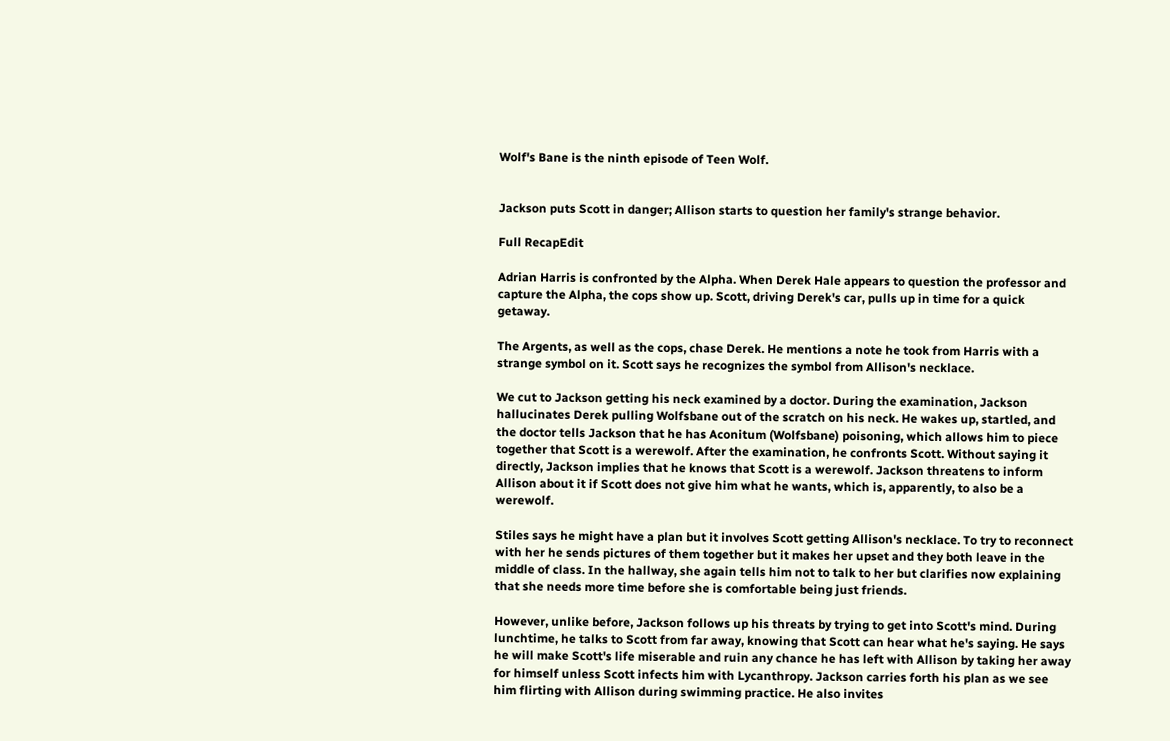Wolf's Bane is the ninth episode of Teen Wolf.


Jackson puts Scott in danger; Allison starts to question her family's strange behavior.

Full RecapEdit

Adrian Harris is confronted by the Alpha. When Derek Hale appears to question the professor and capture the Alpha, the cops show up. Scott, driving Derek's car, pulls up in time for a quick getaway.

The Argents, as well as the cops, chase Derek. He mentions a note he took from Harris with a strange symbol on it. Scott says he recognizes the symbol from Allison's necklace.

We cut to Jackson getting his neck examined by a doctor. During the examination, Jackson hallucinates Derek pulling Wolfsbane out of the scratch on his neck. He wakes up, startled, and the doctor tells Jackson that he has Aconitum (Wolfsbane) poisoning, which allows him to piece together that Scott is a werewolf. After the examination, he confronts Scott. Without saying it directly, Jackson implies that he knows that Scott is a werewolf. Jackson threatens to inform Allison about it if Scott does not give him what he wants, which is, apparently, to also be a werewolf.

Stiles says he might have a plan but it involves Scott getting Allison's necklace. To try to reconnect with her he sends pictures of them together but it makes her upset and they both leave in the middle of class. In the hallway, she again tells him not to talk to her but clarifies now explaining that she needs more time before she is comfortable being just friends.

However, unlike before, Jackson follows up his threats by trying to get into Scott's mind. During lunchtime, he talks to Scott from far away, knowing that Scott can hear what he's saying. He says he will make Scott's life miserable and ruin any chance he has left with Allison by taking her away for himself unless Scott infects him with Lycanthropy. Jackson carries forth his plan as we see him flirting with Allison during swimming practice. He also invites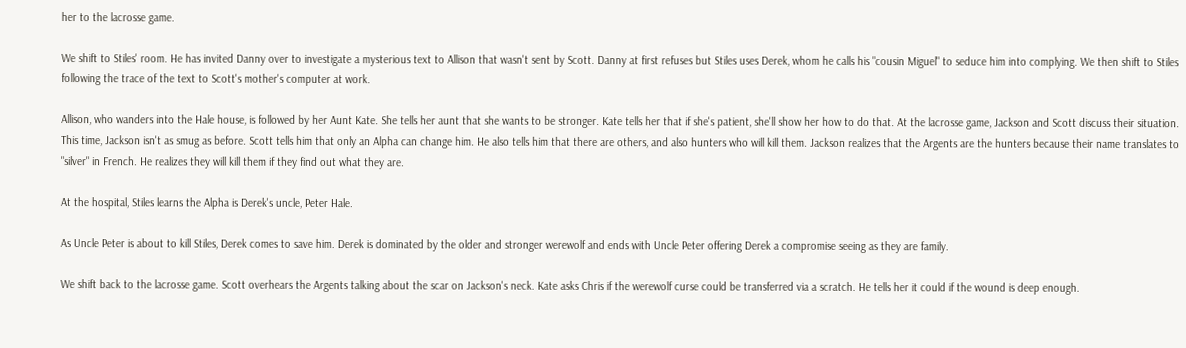her to the lacrosse game.

We shift to Stiles' room. He has invited Danny over to investigate a mysterious text to Allison that wasn't sent by Scott. Danny at first refuses but Stiles uses Derek, whom he calls his "cousin Miguel" to seduce him into complying. We then shift to Stiles following the trace of the text to Scott's mother's computer at work.

Allison, who wanders into the Hale house, is followed by her Aunt Kate. She tells her aunt that she wants to be stronger. Kate tells her that if she's patient, she'll show her how to do that. At the lacrosse game, Jackson and Scott discuss their situation. This time, Jackson isn't as smug as before. Scott tells him that only an Alpha can change him. He also tells him that there are others, and also hunters who will kill them. Jackson realizes that the Argents are the hunters because their name translates to "silver" in French. He realizes they will kill them if they find out what they are.

At the hospital, Stiles learns the Alpha is Derek's uncle, Peter Hale.

As Uncle Peter is about to kill Stiles, Derek comes to save him. Derek is dominated by the older and stronger werewolf and ends with Uncle Peter offering Derek a compromise seeing as they are family.

We shift back to the lacrosse game. Scott overhears the Argents talking about the scar on Jackson's neck. Kate asks Chris if the werewolf curse could be transferred via a scratch. He tells her it could if the wound is deep enough.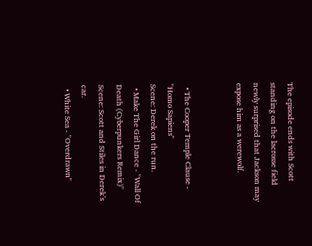The episode ends with Scott standing on the lacrosse field newly surprised that Jackson may expose him as a werewolf.


  • The Cooper Temple Clause - "Homo Sapiens"
Scene: Derek on the run.
  • Make The Girl Dance - "Wall Of Death (Cyberpunkers Remix)"
Scene: Scott and Stiles in Derek’s car.
  • White Sea - "Overdrawn"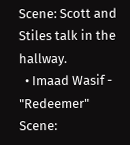Scene: Scott and Stiles talk in the hallway.
  • Imaad Wasif - "Redeemer"
Scene: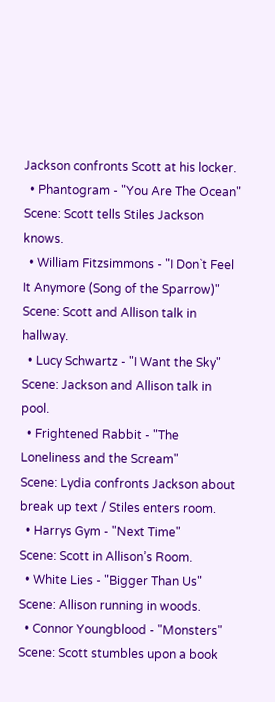Jackson confronts Scott at his locker.
  • Phantogram - "You Are The Ocean"
Scene: Scott tells Stiles Jackson knows.
  • William Fitzsimmons - "I Don`t Feel It Anymore (Song of the Sparrow)"
Scene: Scott and Allison talk in hallway.
  • Lucy Schwartz - "I Want the Sky"
Scene: Jackson and Allison talk in pool.
  • Frightened Rabbit - "The Loneliness and the Scream"
Scene: Lydia confronts Jackson about break up text / Stiles enters room.
  • Harrys Gym - "Next Time"
Scene: Scott in Allison’s Room.
  • White Lies - "Bigger Than Us"
Scene: Allison running in woods.
  • Connor Youngblood - "Monsters"
Scene: Scott stumbles upon a book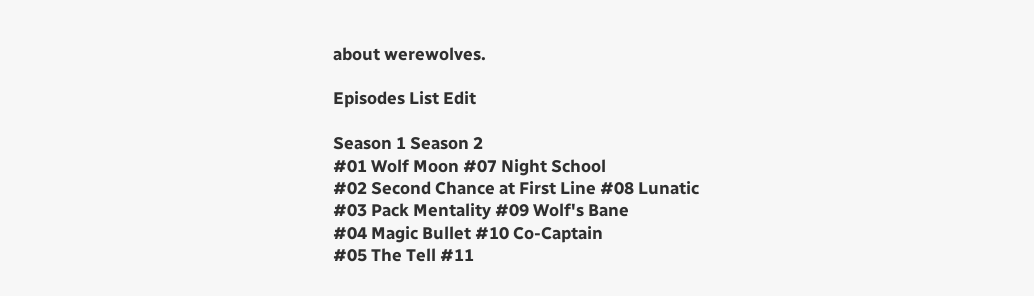about werewolves.

Episodes List Edit

Season 1 Season 2
#01 Wolf Moon #07 Night School
#02 Second Chance at First Line #08 Lunatic
#03 Pack Mentality #09 Wolf's Bane
#04 Magic Bullet #10 Co-Captain
#05 The Tell #11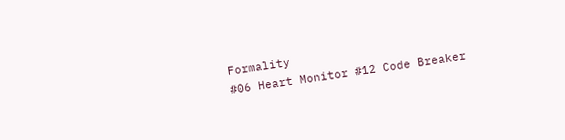Formality
#06 Heart Monitor #12 Code Breaker